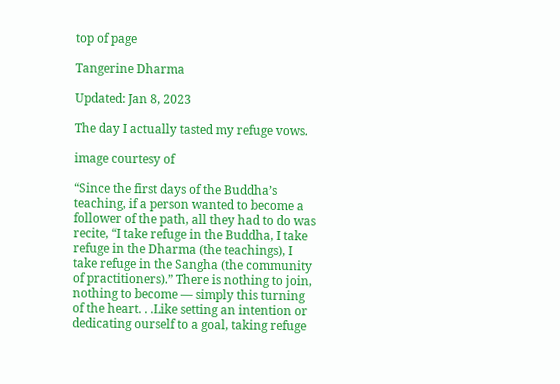top of page

Tangerine Dharma

Updated: Jan 8, 2023

The day I actually tasted my refuge vows.

image courtesy of

“Since the first days of the Buddha’s teaching, if a person wanted to become a follower of the path, all they had to do was recite, “I take refuge in the Buddha, I take refuge in the Dharma (the teachings), I take refuge in the Sangha (the community of practitioners).” There is nothing to join, nothing to become — simply this turning of the heart. . .Like setting an intention or dedicating ourself to a goal, taking refuge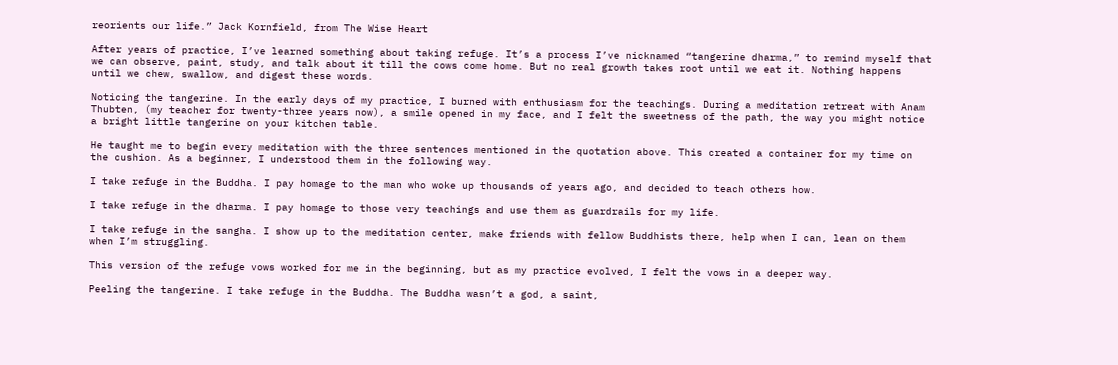reorients our life.” Jack Kornfield, from The Wise Heart

After years of practice, I’ve learned something about taking refuge. It’s a process I’ve nicknamed “tangerine dharma,” to remind myself that we can observe, paint, study, and talk about it till the cows come home. But no real growth takes root until we eat it. Nothing happens until we chew, swallow, and digest these words.

Noticing the tangerine. In the early days of my practice, I burned with enthusiasm for the teachings. During a meditation retreat with Anam Thubten, (my teacher for twenty-three years now), a smile opened in my face, and I felt the sweetness of the path, the way you might notice a bright little tangerine on your kitchen table.

He taught me to begin every meditation with the three sentences mentioned in the quotation above. This created a container for my time on the cushion. As a beginner, I understood them in the following way.

I take refuge in the Buddha. I pay homage to the man who woke up thousands of years ago, and decided to teach others how.

I take refuge in the dharma. I pay homage to those very teachings and use them as guardrails for my life.

I take refuge in the sangha. I show up to the meditation center, make friends with fellow Buddhists there, help when I can, lean on them when I’m struggling.

This version of the refuge vows worked for me in the beginning, but as my practice evolved, I felt the vows in a deeper way.

Peeling the tangerine. I take refuge in the Buddha. The Buddha wasn’t a god, a saint,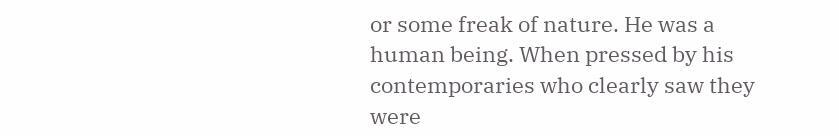or some freak of nature. He was a human being. When pressed by his contemporaries who clearly saw they were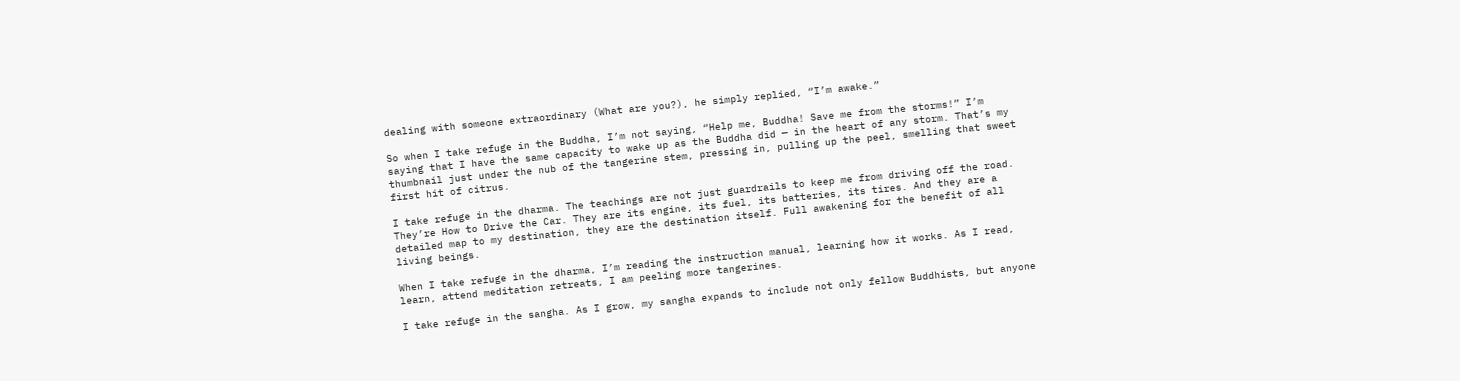dealing with someone extraordinary (What are you?), he simply replied, “I’m awake.”

So when I take refuge in the Buddha, I’m not saying, “Help me, Buddha! Save me from the storms!” I’m saying that I have the same capacity to wake up as the Buddha did — in the heart of any storm. That’s my thumbnail just under the nub of the tangerine stem, pressing in, pulling up the peel, smelling that sweet first hit of citrus.

I take refuge in the dharma. The teachings are not just guardrails to keep me from driving off the road. They’re How to Drive the Car. They are its engine, its fuel, its batteries, its tires. And they are a detailed map to my destination, they are the destination itself. Full awakening for the benefit of all living beings.

When I take refuge in the dharma, I’m reading the instruction manual, learning how it works. As I read, learn, attend meditation retreats, I am peeling more tangerines.

I take refuge in the sangha. As I grow, my sangha expands to include not only fellow Buddhists, but anyone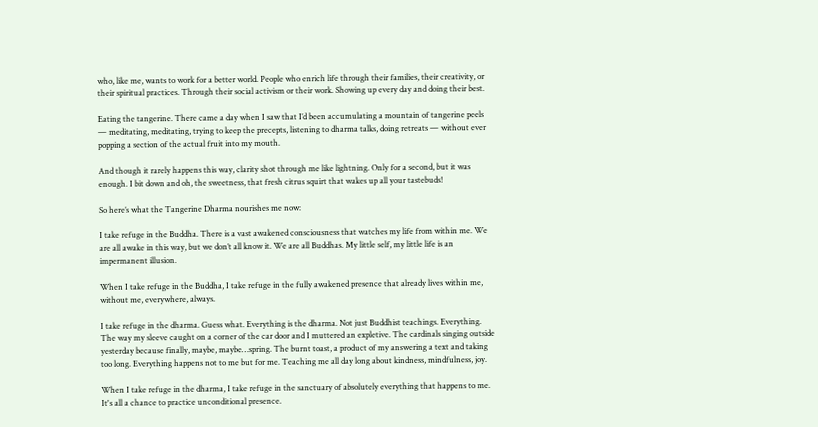who, like me, wants to work for a better world. People who enrich life through their families, their creativity, or their spiritual practices. Through their social activism or their work. Showing up every day and doing their best.

Eating the tangerine. There came a day when I saw that I’d been accumulating a mountain of tangerine peels — meditating, meditating, trying to keep the precepts, listening to dharma talks, doing retreats — without ever popping a section of the actual fruit into my mouth.

And though it rarely happens this way, clarity shot through me like lightning. Only for a second, but it was enough. I bit down and oh, the sweetness, that fresh citrus squirt that wakes up all your tastebuds!

So here’s what the Tangerine Dharma nourishes me now:

I take refuge in the Buddha. There is a vast awakened consciousness that watches my life from within me. We are all awake in this way, but we don’t all know it. We are all Buddhas. My little self, my little life is an impermanent illusion.

When I take refuge in the Buddha, I take refuge in the fully awakened presence that already lives within me, without me, everywhere, always.

I take refuge in the dharma. Guess what. Everything is the dharma. Not just Buddhist teachings. Everything. The way my sleeve caught on a corner of the car door and I muttered an expletive. The cardinals singing outside yesterday because finally, maybe, maybe…spring. The burnt toast, a product of my answering a text and taking too long. Everything happens not to me but for me. Teaching me all day long about kindness, mindfulness, joy.

When I take refuge in the dharma, I take refuge in the sanctuary of absolutely everything that happens to me. It's all a chance to practice unconditional presence.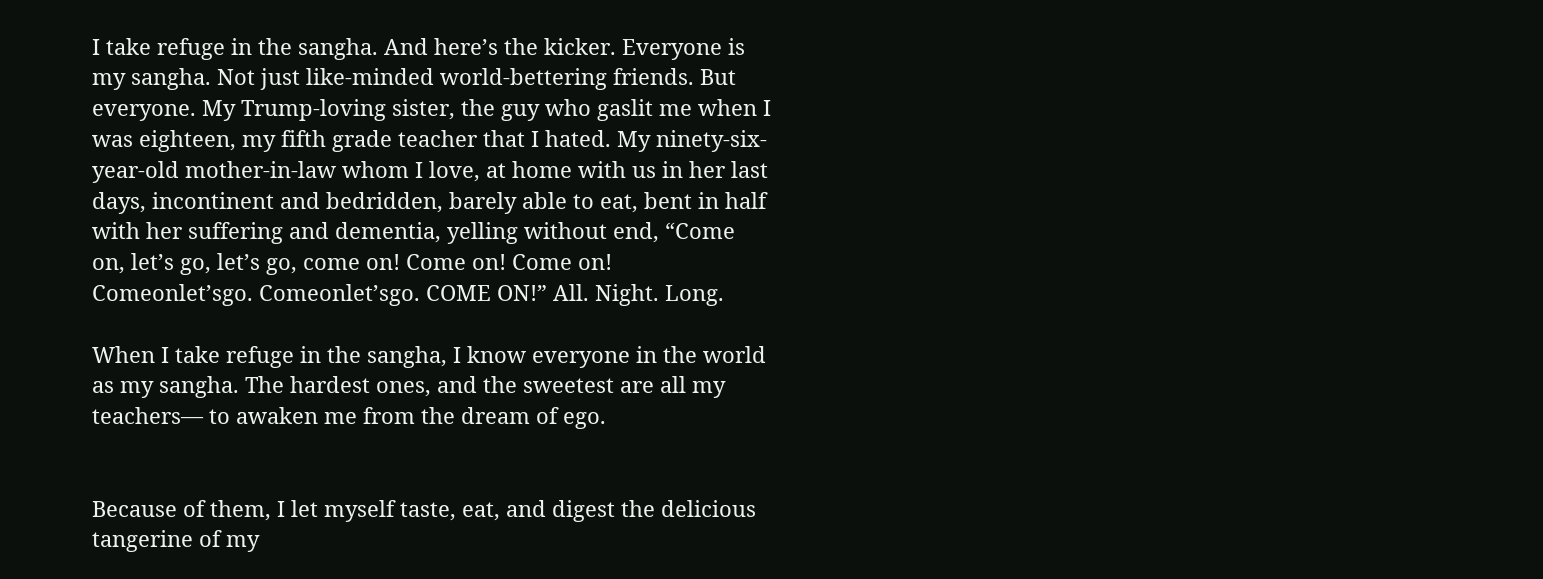I take refuge in the sangha. And here’s the kicker. Everyone is my sangha. Not just like-minded world-bettering friends. But everyone. My Trump-loving sister, the guy who gaslit me when I was eighteen, my fifth grade teacher that I hated. My ninety-six-year-old mother-in-law whom I love, at home with us in her last days, incontinent and bedridden, barely able to eat, bent in half with her suffering and dementia, yelling without end, “Come on, let’s go, let’s go, come on! Come on! Come on! Comeonlet’sgo. Comeonlet’sgo. COME ON!” All. Night. Long.

When I take refuge in the sangha, I know everyone in the world as my sangha. The hardest ones, and the sweetest are all my teachers— to awaken me from the dream of ego.


Because of them, I let myself taste, eat, and digest the delicious tangerine of my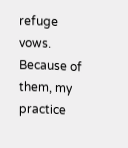refuge vows. Because of them, my practice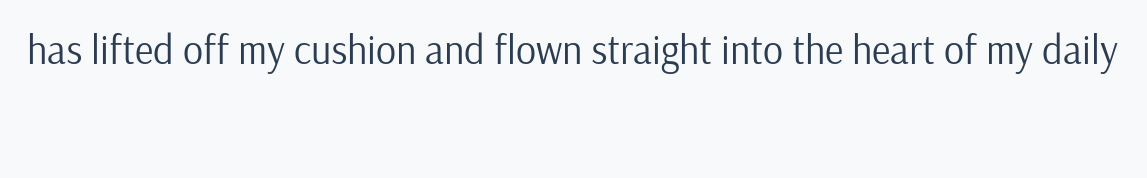has lifted off my cushion and flown straight into the heart of my daily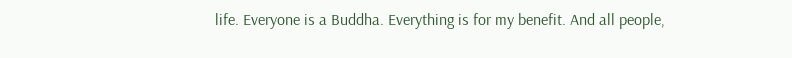life. Everyone is a Buddha. Everything is for my benefit. And all people,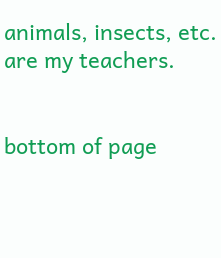animals, insects, etc. are my teachers.


bottom of page